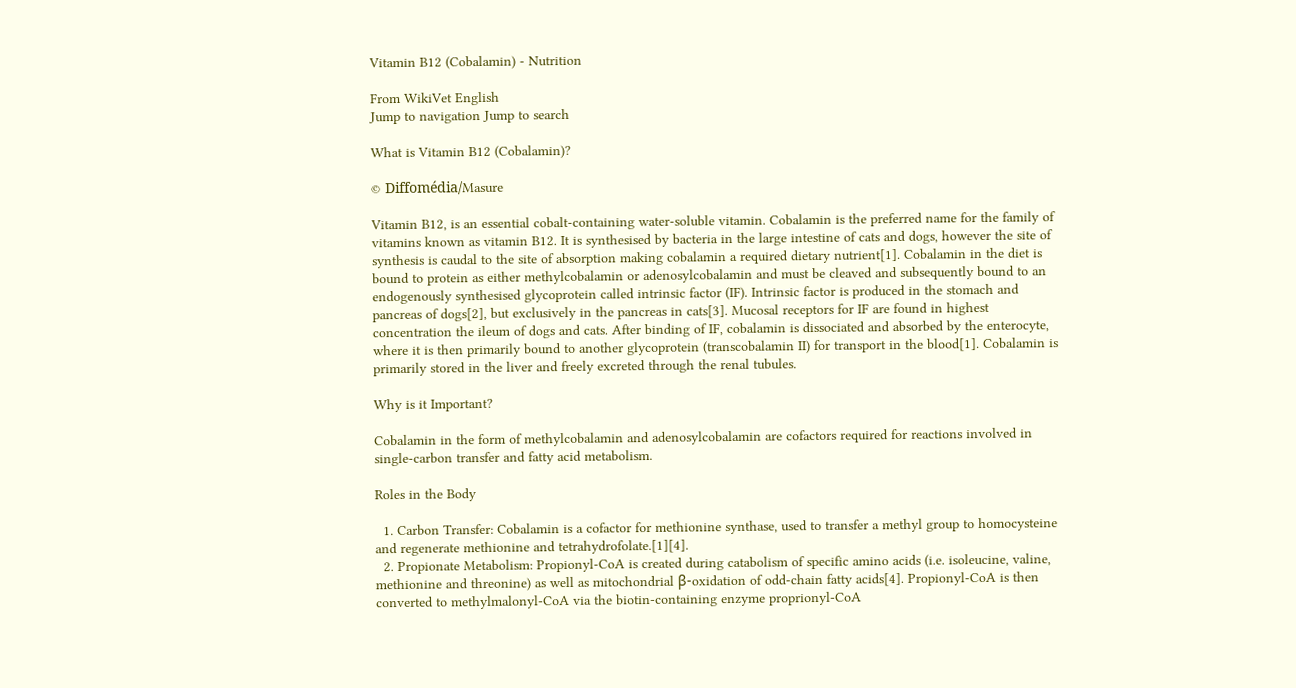Vitamin B12 (Cobalamin) - Nutrition

From WikiVet English
Jump to navigation Jump to search

What is Vitamin B12 (Cobalamin)?

© Diffomédia/Masure

Vitamin B12, is an essential cobalt-containing water-soluble vitamin. Cobalamin is the preferred name for the family of vitamins known as vitamin B12. It is synthesised by bacteria in the large intestine of cats and dogs, however the site of synthesis is caudal to the site of absorption making cobalamin a required dietary nutrient[1]. Cobalamin in the diet is bound to protein as either methylcobalamin or adenosylcobalamin and must be cleaved and subsequently bound to an endogenously synthesised glycoprotein called intrinsic factor (IF). Intrinsic factor is produced in the stomach and pancreas of dogs[2], but exclusively in the pancreas in cats[3]. Mucosal receptors for IF are found in highest concentration the ileum of dogs and cats. After binding of IF, cobalamin is dissociated and absorbed by the enterocyte, where it is then primarily bound to another glycoprotein (transcobalamin II) for transport in the blood[1]. Cobalamin is primarily stored in the liver and freely excreted through the renal tubules.

Why is it Important?

Cobalamin in the form of methylcobalamin and adenosylcobalamin are cofactors required for reactions involved in single-carbon transfer and fatty acid metabolism.

Roles in the Body

  1. Carbon Transfer: Cobalamin is a cofactor for methionine synthase, used to transfer a methyl group to homocysteine and regenerate methionine and tetrahydrofolate.[1][4].
  2. Propionate Metabolism: Propionyl-CoA is created during catabolism of specific amino acids (i.e. isoleucine, valine, methionine and threonine) as well as mitochondrial β-oxidation of odd-chain fatty acids[4]. Propionyl-CoA is then converted to methylmalonyl-CoA via the biotin-containing enzyme proprionyl-CoA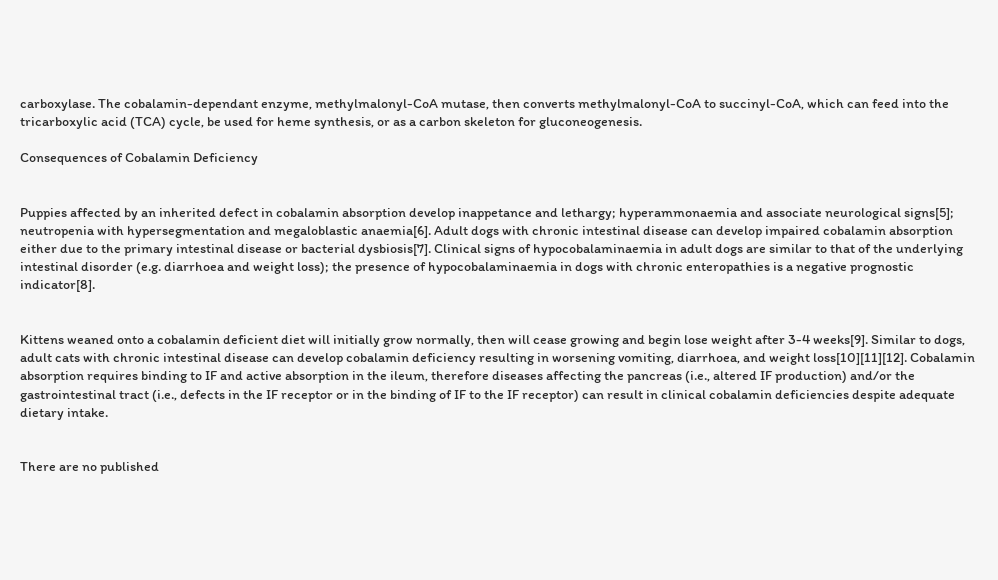carboxylase. The cobalamin-dependant enzyme, methylmalonyl-CoA mutase, then converts methylmalonyl-CoA to succinyl-CoA, which can feed into the tricarboxylic acid (TCA) cycle, be used for heme synthesis, or as a carbon skeleton for gluconeogenesis.

Consequences of Cobalamin Deficiency


Puppies affected by an inherited defect in cobalamin absorption develop inappetance and lethargy; hyperammonaemia and associate neurological signs[5]; neutropenia with hypersegmentation and megaloblastic anaemia[6]. Adult dogs with chronic intestinal disease can develop impaired cobalamin absorption either due to the primary intestinal disease or bacterial dysbiosis[7]. Clinical signs of hypocobalaminaemia in adult dogs are similar to that of the underlying intestinal disorder (e.g. diarrhoea and weight loss); the presence of hypocobalaminaemia in dogs with chronic enteropathies is a negative prognostic indicator[8].


Kittens weaned onto a cobalamin deficient diet will initially grow normally, then will cease growing and begin lose weight after 3-4 weeks[9]. Similar to dogs, adult cats with chronic intestinal disease can develop cobalamin deficiency resulting in worsening vomiting, diarrhoea, and weight loss[10][11][12]. Cobalamin absorption requires binding to IF and active absorption in the ileum, therefore diseases affecting the pancreas (i.e., altered IF production) and/or the gastrointestinal tract (i.e., defects in the IF receptor or in the binding of IF to the IF receptor) can result in clinical cobalamin deficiencies despite adequate dietary intake.


There are no published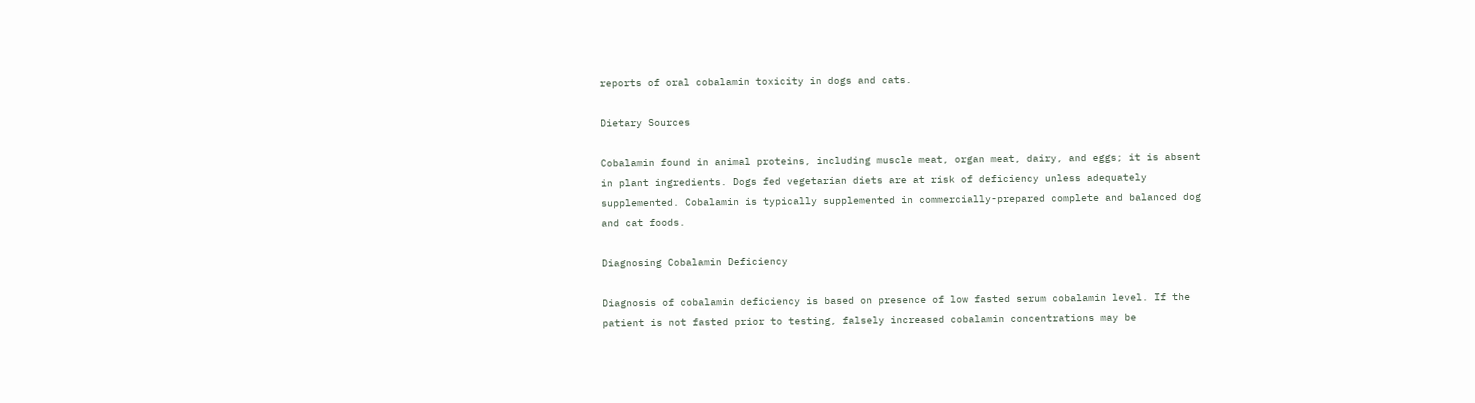reports of oral cobalamin toxicity in dogs and cats.

Dietary Sources

Cobalamin found in animal proteins, including muscle meat, organ meat, dairy, and eggs; it is absent in plant ingredients. Dogs fed vegetarian diets are at risk of deficiency unless adequately supplemented. Cobalamin is typically supplemented in commercially-prepared complete and balanced dog and cat foods.

Diagnosing Cobalamin Deficiency

Diagnosis of cobalamin deficiency is based on presence of low fasted serum cobalamin level. If the patient is not fasted prior to testing, falsely increased cobalamin concentrations may be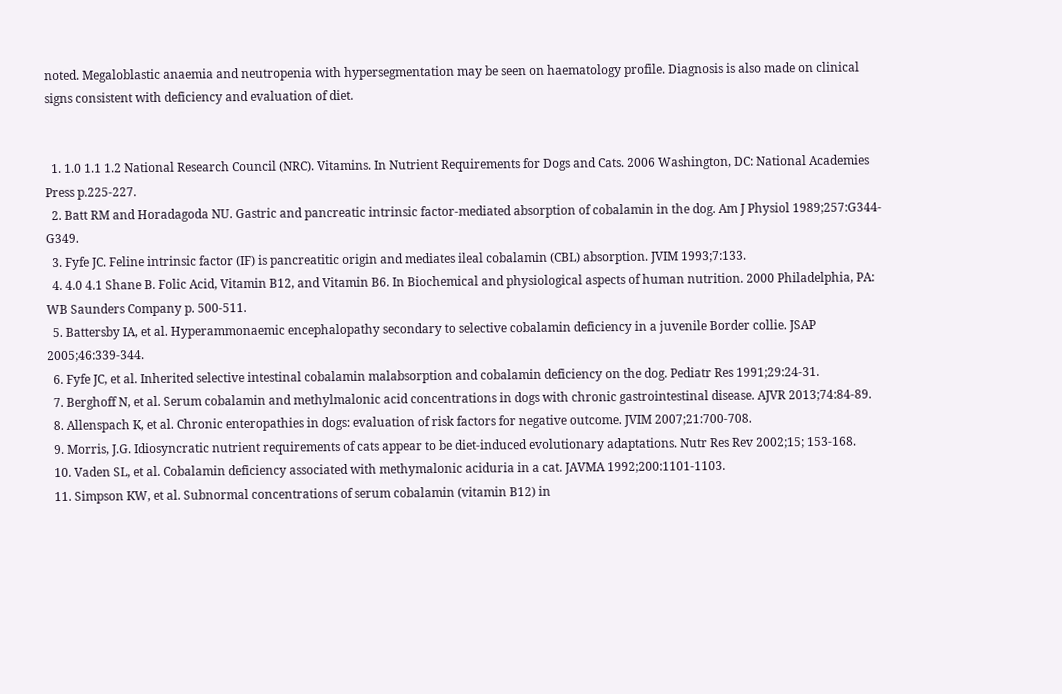noted. Megaloblastic anaemia and neutropenia with hypersegmentation may be seen on haematology profile. Diagnosis is also made on clinical signs consistent with deficiency and evaluation of diet.


  1. 1.0 1.1 1.2 National Research Council (NRC). Vitamins. In Nutrient Requirements for Dogs and Cats. 2006 Washington, DC: National Academies Press p.225-227.
  2. Batt RM and Horadagoda NU. Gastric and pancreatic intrinsic factor-mediated absorption of cobalamin in the dog. Am J Physiol 1989;257:G344-G349.
  3. Fyfe JC. Feline intrinsic factor (IF) is pancreatitic origin and mediates ileal cobalamin (CBL) absorption. JVIM 1993;7:133.
  4. 4.0 4.1 Shane B. Folic Acid, Vitamin B12, and Vitamin B6. In Biochemical and physiological aspects of human nutrition. 2000 Philadelphia, PA: WB Saunders Company p. 500-511.
  5. Battersby IA, et al. Hyperammonaemic encephalopathy secondary to selective cobalamin deficiency in a juvenile Border collie. JSAP 2005;46:339-344.
  6. Fyfe JC, et al. Inherited selective intestinal cobalamin malabsorption and cobalamin deficiency on the dog. Pediatr Res 1991;29:24-31.
  7. Berghoff N, et al. Serum cobalamin and methylmalonic acid concentrations in dogs with chronic gastrointestinal disease. AJVR 2013;74:84-89.
  8. Allenspach K, et al. Chronic enteropathies in dogs: evaluation of risk factors for negative outcome. JVIM 2007;21:700-708.
  9. Morris, J.G. Idiosyncratic nutrient requirements of cats appear to be diet-induced evolutionary adaptations. Nutr Res Rev 2002;15; 153-168.
  10. Vaden SL, et al. Cobalamin deficiency associated with methymalonic aciduria in a cat. JAVMA 1992;200:1101-1103.
  11. Simpson KW, et al. Subnormal concentrations of serum cobalamin (vitamin B12) in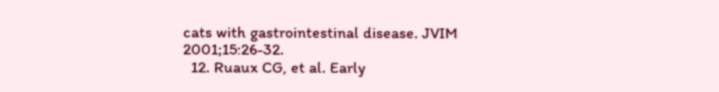cats with gastrointestinal disease. JVIM 2001;15:26-32.
  12. Ruaux CG, et al. Early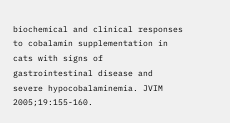biochemical and clinical responses to cobalamin supplementation in cats with signs of gastrointestinal disease and severe hypocobalaminemia. JVIM 2005;19:155-160.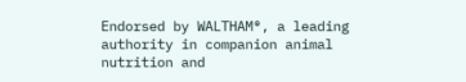Endorsed by WALTHAM®, a leading authority in companion animal nutrition and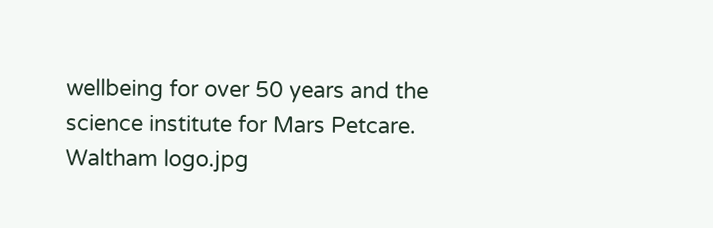wellbeing for over 50 years and the science institute for Mars Petcare. Waltham logo.jpg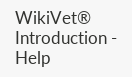WikiVet® Introduction - Help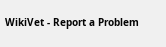WikiVet - Report a Problem